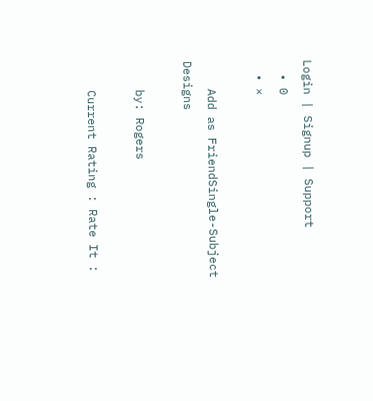Login | Signup | Support
  • 0
  • ×

    Add as FriendSingle-Subject Designs

    by: Rogers

    Current Rating : Rate It :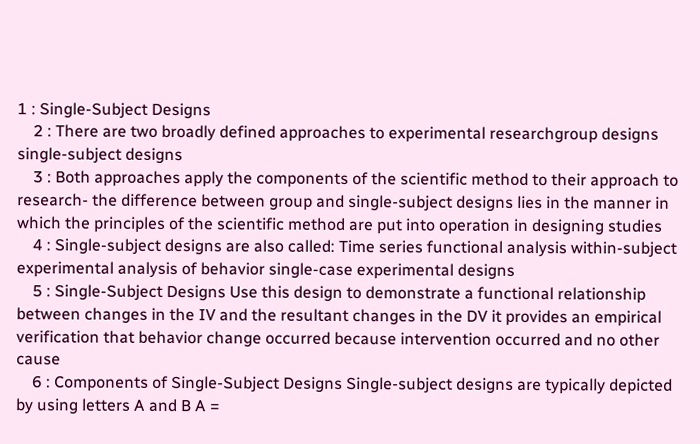1 : Single-Subject Designs
    2 : There are two broadly defined approaches to experimental researchgroup designs single-subject designs
    3 : Both approaches apply the components of the scientific method to their approach to research- the difference between group and single-subject designs lies in the manner in which the principles of the scientific method are put into operation in designing studies
    4 : Single-subject designs are also called: Time series functional analysis within-subject experimental analysis of behavior single-case experimental designs
    5 : Single-Subject Designs Use this design to demonstrate a functional relationship between changes in the IV and the resultant changes in the DV it provides an empirical verification that behavior change occurred because intervention occurred and no other cause
    6 : Components of Single-Subject Designs Single-subject designs are typically depicted by using letters A and B A =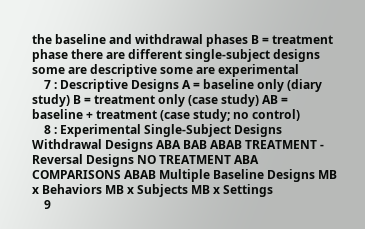the baseline and withdrawal phases B = treatment phase there are different single-subject designs some are descriptive some are experimental
    7 : Descriptive Designs A = baseline only (diary study) B = treatment only (case study) AB = baseline + treatment (case study; no control)
    8 : Experimental Single-Subject Designs Withdrawal Designs ABA BAB ABAB TREATMENT - Reversal Designs NO TREATMENT ABA COMPARISONS ABAB Multiple Baseline Designs MB x Behaviors MB x Subjects MB x Settings
    9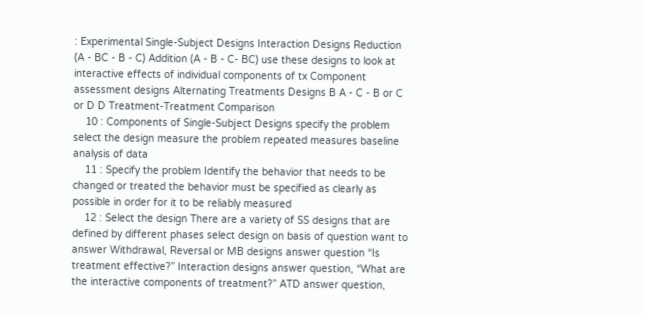: Experimental Single-Subject Designs Interaction Designs Reduction (A - BC - B - C) Addition (A - B - C- BC) use these designs to look at interactive effects of individual components of tx Component assessment designs Alternating Treatments Designs B A - C - B or C or D D Treatment-Treatment Comparison
    10 : Components of Single-Subject Designs specify the problem select the design measure the problem repeated measures baseline analysis of data
    11 : Specify the problem Identify the behavior that needs to be changed or treated the behavior must be specified as clearly as possible in order for it to be reliably measured
    12 : Select the design There are a variety of SS designs that are defined by different phases select design on basis of question want to answer Withdrawal, Reversal or MB designs answer question “Is treatment effective?” Interaction designs answer question, “What are the interactive components of treatment?” ATD answer question,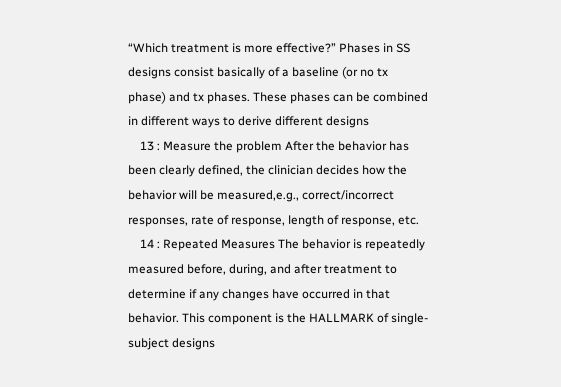“Which treatment is more effective?” Phases in SS designs consist basically of a baseline (or no tx phase) and tx phases. These phases can be combined in different ways to derive different designs
    13 : Measure the problem After the behavior has been clearly defined, the clinician decides how the behavior will be measured,e.g., correct/incorrect responses, rate of response, length of response, etc.
    14 : Repeated Measures The behavior is repeatedly measured before, during, and after treatment to determine if any changes have occurred in that behavior. This component is the HALLMARK of single-subject designs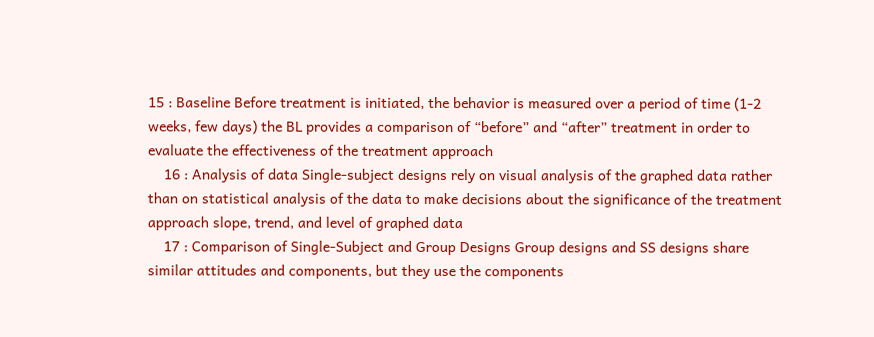15 : Baseline Before treatment is initiated, the behavior is measured over a period of time (1-2 weeks, few days) the BL provides a comparison of “before” and “after” treatment in order to evaluate the effectiveness of the treatment approach
    16 : Analysis of data Single-subject designs rely on visual analysis of the graphed data rather than on statistical analysis of the data to make decisions about the significance of the treatment approach slope, trend, and level of graphed data
    17 : Comparison of Single-Subject and Group Designs Group designs and SS designs share similar attitudes and components, but they use the components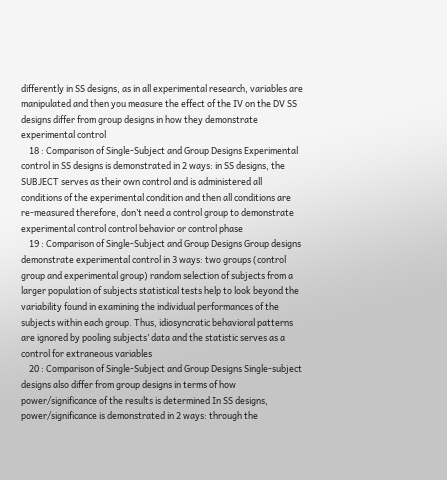differently in SS designs, as in all experimental research, variables are manipulated and then you measure the effect of the IV on the DV SS designs differ from group designs in how they demonstrate experimental control
    18 : Comparison of Single-Subject and Group Designs Experimental control in SS designs is demonstrated in 2 ways: in SS designs, the SUBJECT serves as their own control and is administered all conditions of the experimental condition and then all conditions are re-measured therefore, don’t need a control group to demonstrate experimental control control behavior or control phase
    19 : Comparison of Single-Subject and Group Designs Group designs demonstrate experimental control in 3 ways: two groups (control group and experimental group) random selection of subjects from a larger population of subjects statistical tests help to look beyond the variability found in examining the individual performances of the subjects within each group. Thus, idiosyncratic behavioral patterns are ignored by pooling subjects’ data and the statistic serves as a control for extraneous variables
    20 : Comparison of Single-Subject and Group Designs Single-subject designs also differ from group designs in terms of how power/significance of the results is determined In SS designs, power/significance is demonstrated in 2 ways: through the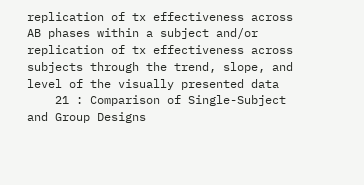replication of tx effectiveness across AB phases within a subject and/or replication of tx effectiveness across subjects through the trend, slope, and level of the visually presented data
    21 : Comparison of Single-Subject and Group Designs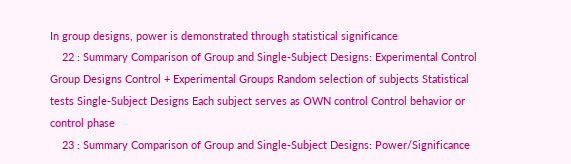In group designs, power is demonstrated through statistical significance
    22 : Summary Comparison of Group and Single-Subject Designs: Experimental Control Group Designs Control + Experimental Groups Random selection of subjects Statistical tests Single-Subject Designs Each subject serves as OWN control Control behavior or control phase
    23 : Summary Comparison of Group and Single-Subject Designs: Power/Significance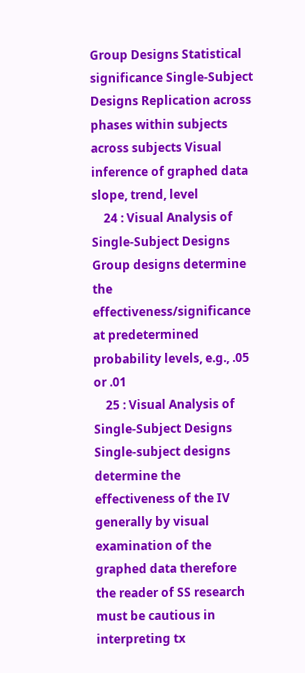Group Designs Statistical significance Single-Subject Designs Replication across phases within subjects across subjects Visual inference of graphed data slope, trend, level
    24 : Visual Analysis of Single-Subject Designs Group designs determine the effectiveness/significance at predetermined probability levels, e.g., .05 or .01
    25 : Visual Analysis of Single-Subject Designs Single-subject designs determine the effectiveness of the IV generally by visual examination of the graphed data therefore the reader of SS research must be cautious in interpreting tx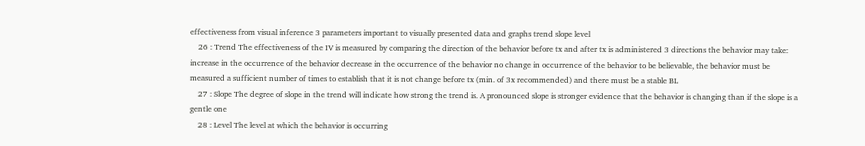effectiveness from visual inference 3 parameters important to visually presented data and graphs trend slope level
    26 : Trend The effectiveness of the IV is measured by comparing the direction of the behavior before tx and after tx is administered 3 directions the behavior may take: increase in the occurrence of the behavior decrease in the occurrence of the behavior no change in occurrence of the behavior to be believable, the behavior must be measured a sufficient number of times to establish that it is not change before tx (min. of 3x recommended) and there must be a stable BL
    27 : Slope The degree of slope in the trend will indicate how strong the trend is. A pronounced slope is stronger evidence that the behavior is changing than if the slope is a gentle one
    28 : Level The level at which the behavior is occurring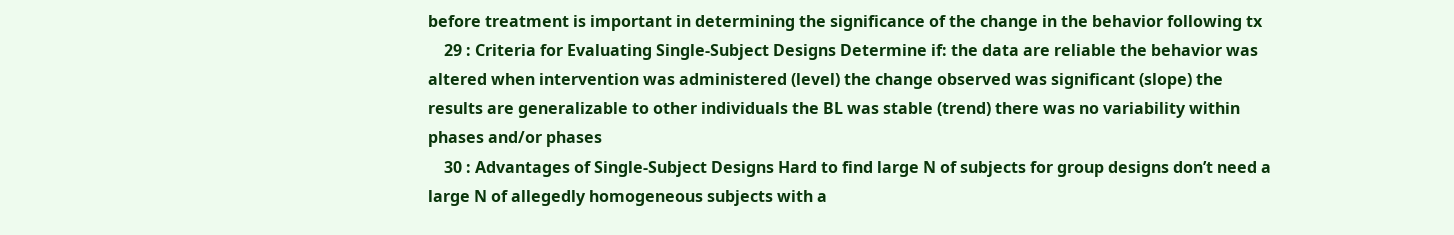before treatment is important in determining the significance of the change in the behavior following tx
    29 : Criteria for Evaluating Single-Subject Designs Determine if: the data are reliable the behavior was altered when intervention was administered (level) the change observed was significant (slope) the results are generalizable to other individuals the BL was stable (trend) there was no variability within phases and/or phases
    30 : Advantages of Single-Subject Designs Hard to find large N of subjects for group designs don’t need a large N of allegedly homogeneous subjects with a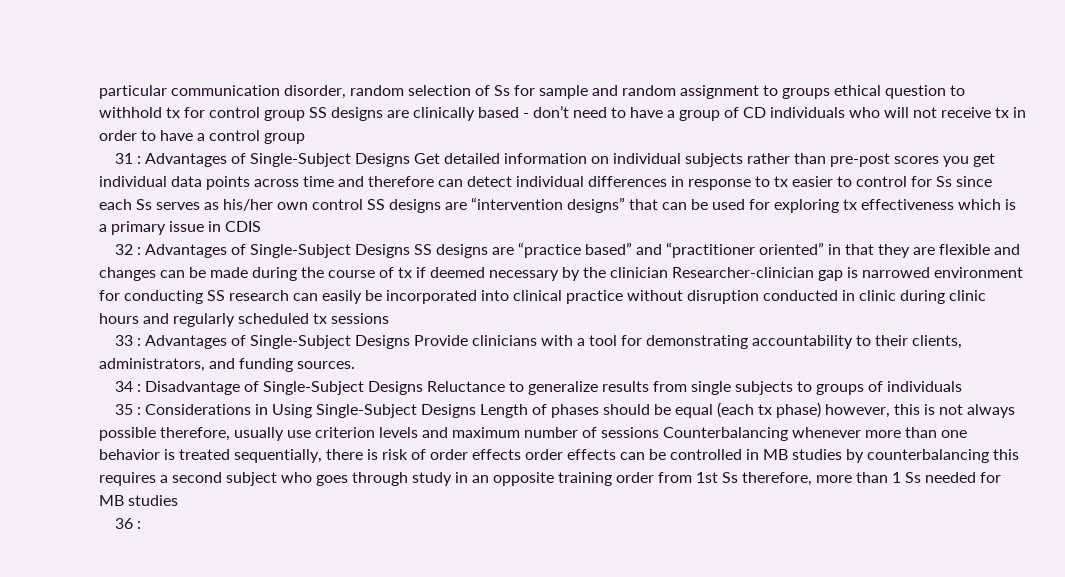particular communication disorder, random selection of Ss for sample and random assignment to groups ethical question to withhold tx for control group SS designs are clinically based - don’t need to have a group of CD individuals who will not receive tx in order to have a control group
    31 : Advantages of Single-Subject Designs Get detailed information on individual subjects rather than pre-post scores you get individual data points across time and therefore can detect individual differences in response to tx easier to control for Ss since each Ss serves as his/her own control SS designs are “intervention designs” that can be used for exploring tx effectiveness which is a primary issue in CDIS
    32 : Advantages of Single-Subject Designs SS designs are “practice based” and “practitioner oriented” in that they are flexible and changes can be made during the course of tx if deemed necessary by the clinician Researcher-clinician gap is narrowed environment for conducting SS research can easily be incorporated into clinical practice without disruption conducted in clinic during clinic hours and regularly scheduled tx sessions
    33 : Advantages of Single-Subject Designs Provide clinicians with a tool for demonstrating accountability to their clients, administrators, and funding sources.
    34 : Disadvantage of Single-Subject Designs Reluctance to generalize results from single subjects to groups of individuals
    35 : Considerations in Using Single-Subject Designs Length of phases should be equal (each tx phase) however, this is not always possible therefore, usually use criterion levels and maximum number of sessions Counterbalancing whenever more than one behavior is treated sequentially, there is risk of order effects order effects can be controlled in MB studies by counterbalancing this requires a second subject who goes through study in an opposite training order from 1st Ss therefore, more than 1 Ss needed for MB studies
    36 :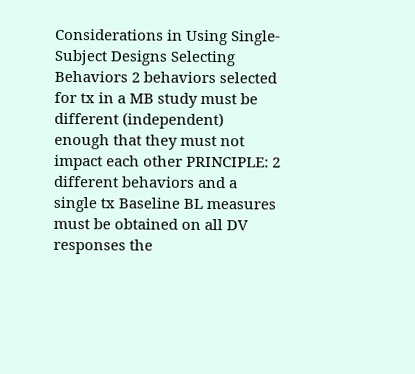Considerations in Using Single-Subject Designs Selecting Behaviors 2 behaviors selected for tx in a MB study must be different (independent) enough that they must not impact each other PRINCIPLE: 2 different behaviors and a single tx Baseline BL measures must be obtained on all DV responses the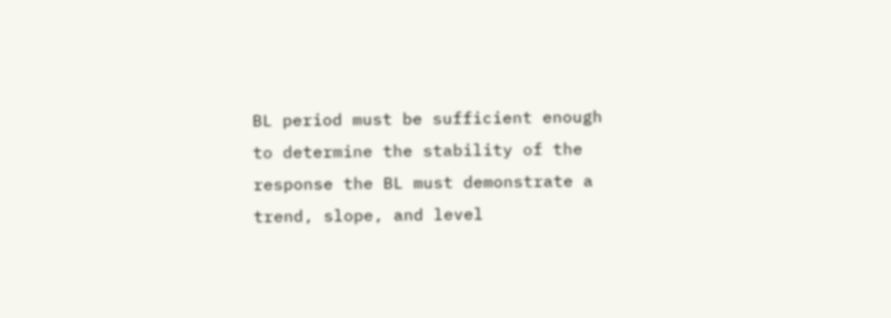BL period must be sufficient enough to determine the stability of the response the BL must demonstrate a trend, slope, and level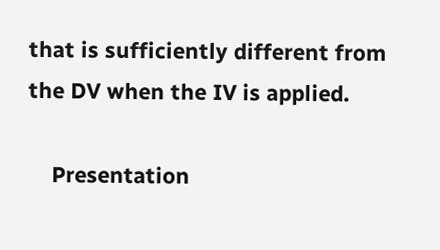that is sufficiently different from the DV when the IV is applied.

    Presentation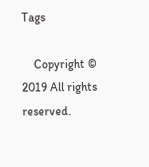Tags

    Copyright © 2019 All rights reserved.